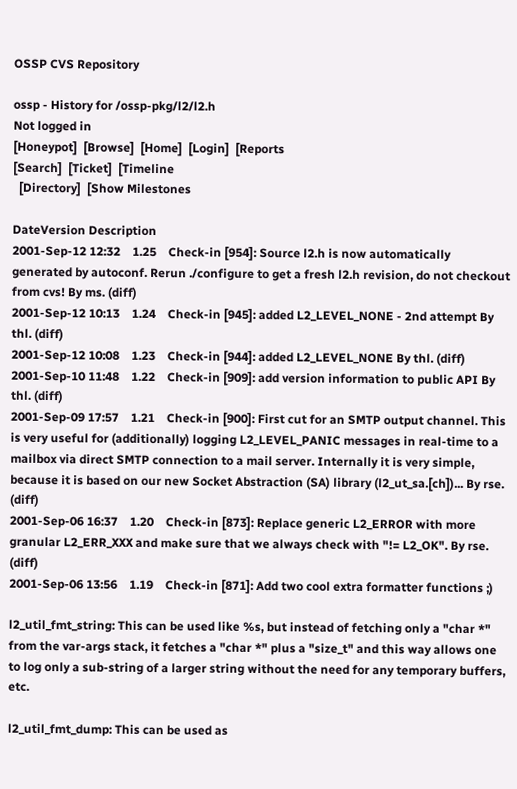OSSP CVS Repository

ossp - History for /ossp-pkg/l2/l2.h
Not logged in
[Honeypot]  [Browse]  [Home]  [Login]  [Reports
[Search]  [Ticket]  [Timeline
  [Directory]  [Show Milestones

DateVersion Description
2001-Sep-12 12:32    1.25    Check-in [954]: Source l2.h is now automatically generated by autoconf. Rerun ./configure to get a fresh l2.h revision, do not checkout from cvs! By ms. (diff)
2001-Sep-12 10:13    1.24    Check-in [945]: added L2_LEVEL_NONE - 2nd attempt By thl. (diff)
2001-Sep-12 10:08    1.23    Check-in [944]: added L2_LEVEL_NONE By thl. (diff)
2001-Sep-10 11:48    1.22    Check-in [909]: add version information to public API By thl. (diff)
2001-Sep-09 17:57    1.21    Check-in [900]: First cut for an SMTP output channel. This is very useful for (additionally) logging L2_LEVEL_PANIC messages in real-time to a mailbox via direct SMTP connection to a mail server. Internally it is very simple, because it is based on our new Socket Abstraction (SA) library (l2_ut_sa.[ch])... By rse. (diff)
2001-Sep-06 16:37    1.20    Check-in [873]: Replace generic L2_ERROR with more granular L2_ERR_XXX and make sure that we always check with "!= L2_OK". By rse. (diff)
2001-Sep-06 13:56    1.19    Check-in [871]: Add two cool extra formatter functions ;)

l2_util_fmt_string: This can be used like %s, but instead of fetching only a "char *" from the var-args stack, it fetches a "char *" plus a "size_t" and this way allows one to log only a sub-string of a larger string without the need for any temporary buffers, etc.

l2_util_fmt_dump: This can be used as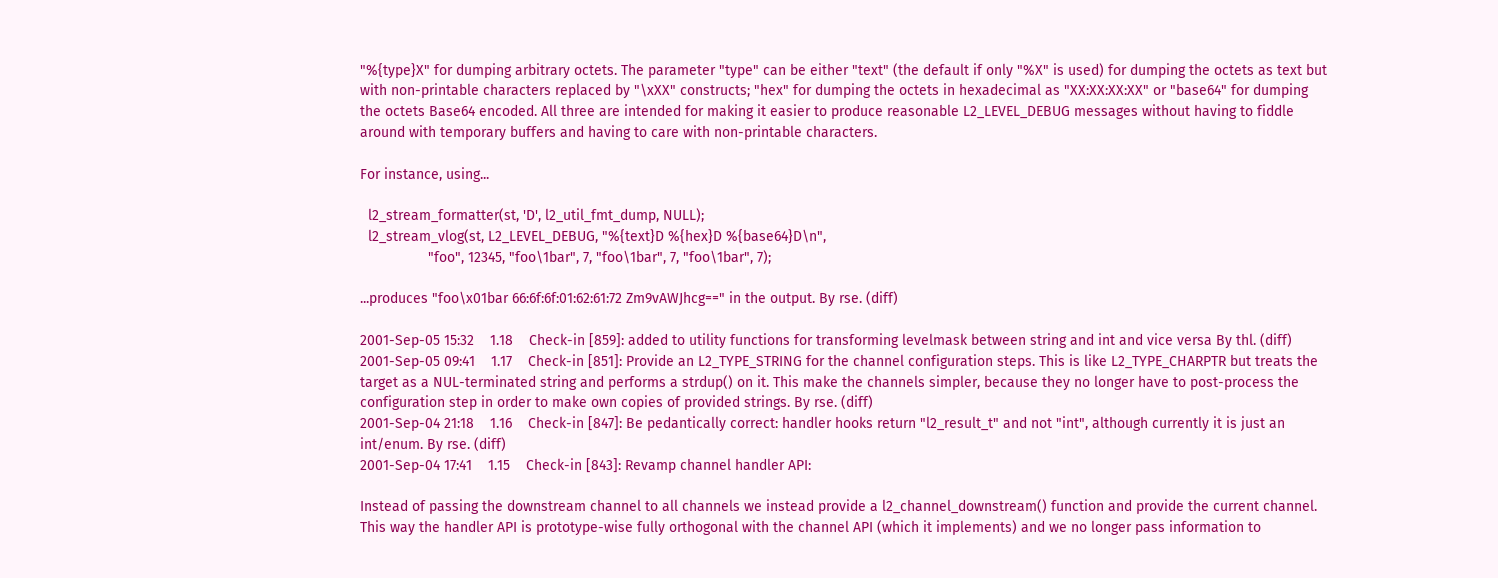"%{type}X" for dumping arbitrary octets. The parameter "type" can be either "text" (the default if only "%X" is used) for dumping the octets as text but with non-printable characters replaced by "\xXX" constructs; "hex" for dumping the octets in hexadecimal as "XX:XX:XX:XX" or "base64" for dumping the octets Base64 encoded. All three are intended for making it easier to produce reasonable L2_LEVEL_DEBUG messages without having to fiddle around with temporary buffers and having to care with non-printable characters.

For instance, using...

  l2_stream_formatter(st, 'D', l2_util_fmt_dump, NULL);
  l2_stream_vlog(st, L2_LEVEL_DEBUG, "%{text}D %{hex}D %{base64}D\n",
                 "foo", 12345, "foo\1bar", 7, "foo\1bar", 7, "foo\1bar", 7);

...produces "foo\x01bar 66:6f:6f:01:62:61:72 Zm9vAWJhcg==" in the output. By rse. (diff)

2001-Sep-05 15:32    1.18    Check-in [859]: added to utility functions for transforming levelmask between string and int and vice versa By thl. (diff)
2001-Sep-05 09:41    1.17    Check-in [851]: Provide an L2_TYPE_STRING for the channel configuration steps. This is like L2_TYPE_CHARPTR but treats the target as a NUL-terminated string and performs a strdup() on it. This make the channels simpler, because they no longer have to post-process the configuration step in order to make own copies of provided strings. By rse. (diff)
2001-Sep-04 21:18    1.16    Check-in [847]: Be pedantically correct: handler hooks return "l2_result_t" and not "int", although currently it is just an int/enum. By rse. (diff)
2001-Sep-04 17:41    1.15    Check-in [843]: Revamp channel handler API:

Instead of passing the downstream channel to all channels we instead provide a l2_channel_downstream() function and provide the current channel. This way the handler API is prototype-wise fully orthogonal with the channel API (which it implements) and we no longer pass information to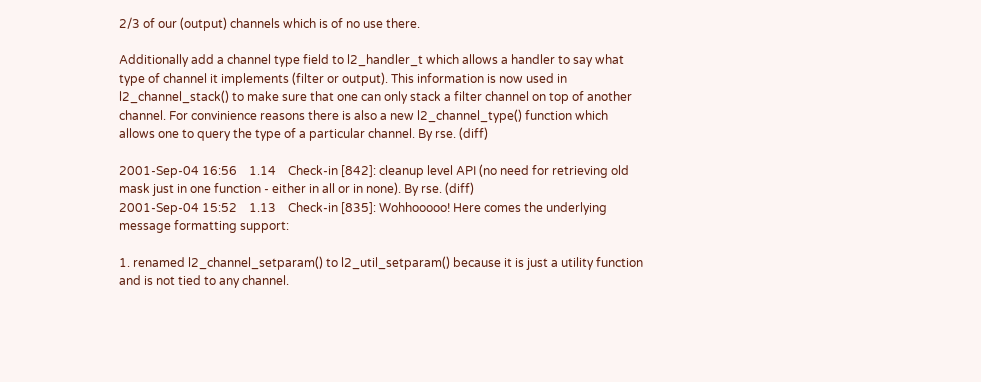2/3 of our (output) channels which is of no use there.

Additionally add a channel type field to l2_handler_t which allows a handler to say what type of channel it implements (filter or output). This information is now used in l2_channel_stack() to make sure that one can only stack a filter channel on top of another channel. For convinience reasons there is also a new l2_channel_type() function which allows one to query the type of a particular channel. By rse. (diff)

2001-Sep-04 16:56    1.14    Check-in [842]: cleanup level API (no need for retrieving old mask just in one function - either in all or in none). By rse. (diff)
2001-Sep-04 15:52    1.13    Check-in [835]: Wohhooooo! Here comes the underlying message formatting support:

1. renamed l2_channel_setparam() to l2_util_setparam() because it is just a utility function and is not tied to any channel.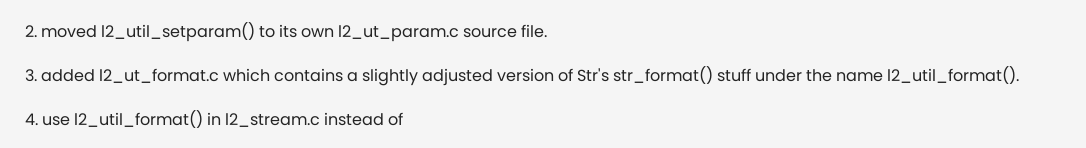2. moved l2_util_setparam() to its own l2_ut_param.c source file.

3. added l2_ut_format.c which contains a slightly adjusted version of Str's str_format() stuff under the name l2_util_format().

4. use l2_util_format() in l2_stream.c instead of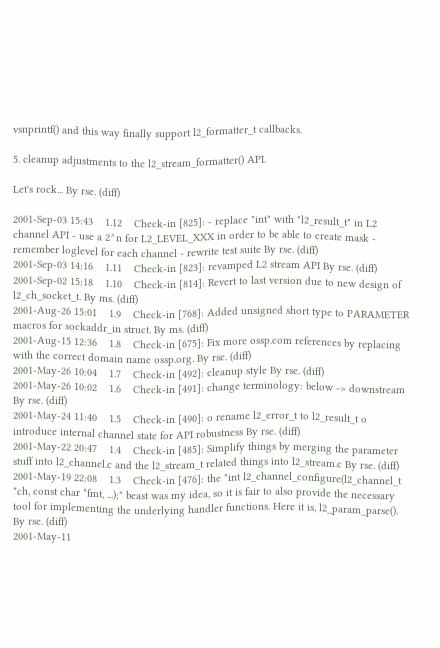vsnprintf() and this way finally support l2_formatter_t callbacks.

5. cleanup adjustments to the l2_stream_formatter() API.

Let's rock... By rse. (diff)

2001-Sep-03 15:43    1.12    Check-in [825]: - replace "int" with "l2_result_t" in L2 channel API - use a 2^n for L2_LEVEL_XXX in order to be able to create mask - remember loglevel for each channel - rewrite test suite By rse. (diff)
2001-Sep-03 14:16    1.11    Check-in [823]: revamped L2 stream API By rse. (diff)
2001-Sep-02 15:18    1.10    Check-in [814]: Revert to last version due to new design of l2_ch_socket_t. By ms. (diff)
2001-Aug-26 15:01    1.9    Check-in [768]: Added unsigned short type to PARAMETER macros for sockaddr_in struct. By ms. (diff)
2001-Aug-15 12:36    1.8    Check-in [675]: Fix more ossp.com references by replacing with the correct domain name ossp.org. By rse. (diff)
2001-May-26 10:04    1.7    Check-in [492]: cleanup style By rse. (diff)
2001-May-26 10:02    1.6    Check-in [491]: change terminology: below -> downstream By rse. (diff)
2001-May-24 11:40    1.5    Check-in [490]: o rename l2_error_t to l2_result_t o introduce internal channel state for API robustness By rse. (diff)
2001-May-22 20:47    1.4    Check-in [485]: Simplify things by merging the parameter stuff into l2_channel.c and the l2_stream_t related things into l2_stream.c By rse. (diff)
2001-May-19 22:08    1.3    Check-in [476]: the "int l2_channel_configure(l2_channel_t *ch, const char *fmt, ...);" beast was my idea, so it is fair to also provide the necessary tool for implementing the underlying handler functions. Here it is, l2_param_parse(). By rse. (diff)
2001-May-11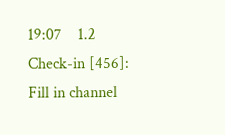19:07    1.2    Check-in [456]: Fill in channel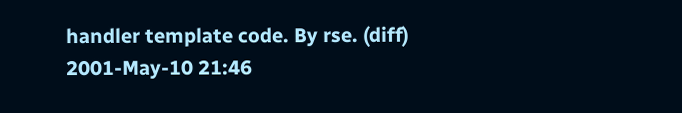handler template code. By rse. (diff)
2001-May-10 21:46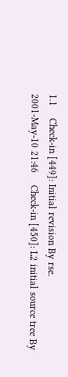1.1    Check-in [449]: Initial revision By rse.
2001-May-10 21:46    Check-in [450]: L2 initial source tree By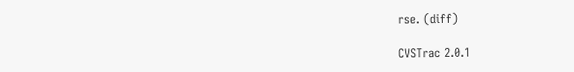rse. (diff)

CVSTrac 2.0.1